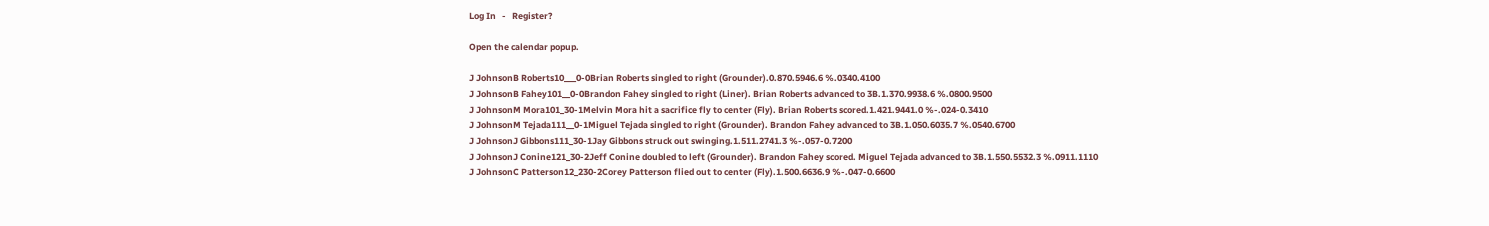Log In   -   Register?

Open the calendar popup.

J JohnsonB Roberts10___0-0Brian Roberts singled to right (Grounder).0.870.5946.6 %.0340.4100
J JohnsonB Fahey101__0-0Brandon Fahey singled to right (Liner). Brian Roberts advanced to 3B.1.370.9938.6 %.0800.9500
J JohnsonM Mora101_30-1Melvin Mora hit a sacrifice fly to center (Fly). Brian Roberts scored.1.421.9441.0 %-.024-0.3410
J JohnsonM Tejada111__0-1Miguel Tejada singled to right (Grounder). Brandon Fahey advanced to 3B.1.050.6035.7 %.0540.6700
J JohnsonJ Gibbons111_30-1Jay Gibbons struck out swinging.1.511.2741.3 %-.057-0.7200
J JohnsonJ Conine121_30-2Jeff Conine doubled to left (Grounder). Brandon Fahey scored. Miguel Tejada advanced to 3B.1.550.5532.3 %.0911.1110
J JohnsonC Patterson12_230-2Corey Patterson flied out to center (Fly).1.500.6636.9 %-.047-0.6600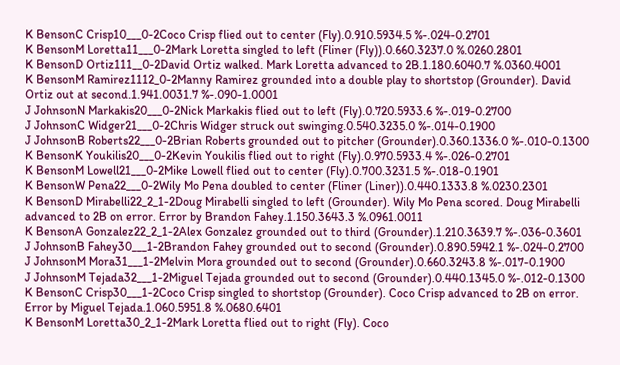K BensonC Crisp10___0-2Coco Crisp flied out to center (Fly).0.910.5934.5 %-.024-0.2701
K BensonM Loretta11___0-2Mark Loretta singled to left (Fliner (Fly)).0.660.3237.0 %.0260.2801
K BensonD Ortiz111__0-2David Ortiz walked. Mark Loretta advanced to 2B.1.180.6040.7 %.0360.4001
K BensonM Ramirez1112_0-2Manny Ramirez grounded into a double play to shortstop (Grounder). David Ortiz out at second.1.941.0031.7 %-.090-1.0001
J JohnsonN Markakis20___0-2Nick Markakis flied out to left (Fly).0.720.5933.6 %-.019-0.2700
J JohnsonC Widger21___0-2Chris Widger struck out swinging.0.540.3235.0 %-.014-0.1900
J JohnsonB Roberts22___0-2Brian Roberts grounded out to pitcher (Grounder).0.360.1336.0 %-.010-0.1300
K BensonK Youkilis20___0-2Kevin Youkilis flied out to right (Fly).0.970.5933.4 %-.026-0.2701
K BensonM Lowell21___0-2Mike Lowell flied out to center (Fly).0.700.3231.5 %-.018-0.1901
K BensonW Pena22___0-2Wily Mo Pena doubled to center (Fliner (Liner)).0.440.1333.8 %.0230.2301
K BensonD Mirabelli22_2_1-2Doug Mirabelli singled to left (Grounder). Wily Mo Pena scored. Doug Mirabelli advanced to 2B on error. Error by Brandon Fahey.1.150.3643.3 %.0961.0011
K BensonA Gonzalez22_2_1-2Alex Gonzalez grounded out to third (Grounder).1.210.3639.7 %-.036-0.3601
J JohnsonB Fahey30___1-2Brandon Fahey grounded out to second (Grounder).0.890.5942.1 %-.024-0.2700
J JohnsonM Mora31___1-2Melvin Mora grounded out to second (Grounder).0.660.3243.8 %-.017-0.1900
J JohnsonM Tejada32___1-2Miguel Tejada grounded out to second (Grounder).0.440.1345.0 %-.012-0.1300
K BensonC Crisp30___1-2Coco Crisp singled to shortstop (Grounder). Coco Crisp advanced to 2B on error. Error by Miguel Tejada.1.060.5951.8 %.0680.6401
K BensonM Loretta30_2_1-2Mark Loretta flied out to right (Fly). Coco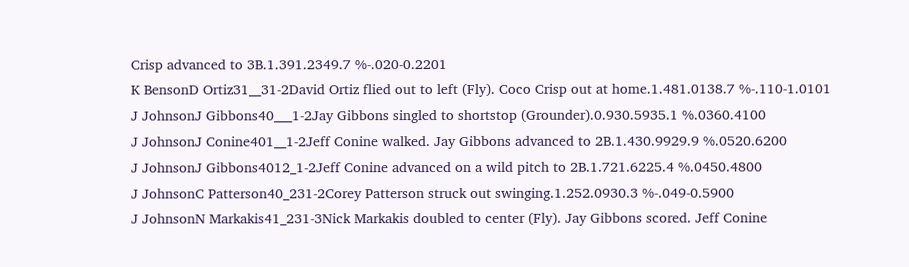Crisp advanced to 3B.1.391.2349.7 %-.020-0.2201
K BensonD Ortiz31__31-2David Ortiz flied out to left (Fly). Coco Crisp out at home.1.481.0138.7 %-.110-1.0101
J JohnsonJ Gibbons40___1-2Jay Gibbons singled to shortstop (Grounder).0.930.5935.1 %.0360.4100
J JohnsonJ Conine401__1-2Jeff Conine walked. Jay Gibbons advanced to 2B.1.430.9929.9 %.0520.6200
J JohnsonJ Gibbons4012_1-2Jeff Conine advanced on a wild pitch to 2B.1.721.6225.4 %.0450.4800
J JohnsonC Patterson40_231-2Corey Patterson struck out swinging.1.252.0930.3 %-.049-0.5900
J JohnsonN Markakis41_231-3Nick Markakis doubled to center (Fly). Jay Gibbons scored. Jeff Conine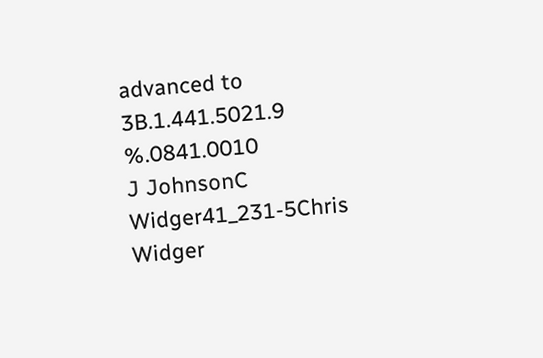advanced to 3B.1.441.5021.9 %.0841.0010
J JohnsonC Widger41_231-5Chris Widger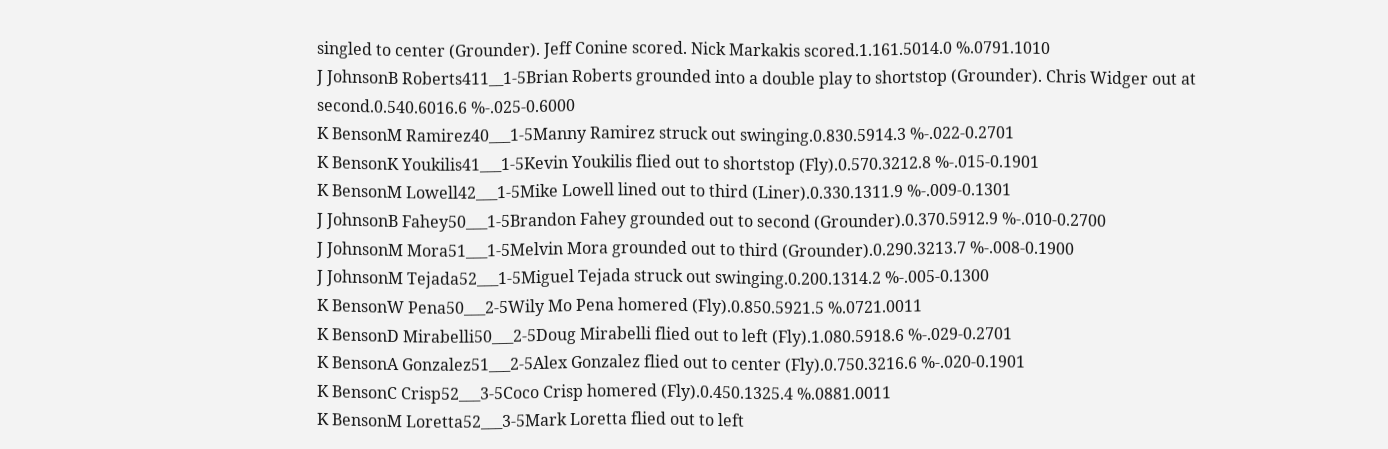singled to center (Grounder). Jeff Conine scored. Nick Markakis scored.1.161.5014.0 %.0791.1010
J JohnsonB Roberts411__1-5Brian Roberts grounded into a double play to shortstop (Grounder). Chris Widger out at second.0.540.6016.6 %-.025-0.6000
K BensonM Ramirez40___1-5Manny Ramirez struck out swinging.0.830.5914.3 %-.022-0.2701
K BensonK Youkilis41___1-5Kevin Youkilis flied out to shortstop (Fly).0.570.3212.8 %-.015-0.1901
K BensonM Lowell42___1-5Mike Lowell lined out to third (Liner).0.330.1311.9 %-.009-0.1301
J JohnsonB Fahey50___1-5Brandon Fahey grounded out to second (Grounder).0.370.5912.9 %-.010-0.2700
J JohnsonM Mora51___1-5Melvin Mora grounded out to third (Grounder).0.290.3213.7 %-.008-0.1900
J JohnsonM Tejada52___1-5Miguel Tejada struck out swinging.0.200.1314.2 %-.005-0.1300
K BensonW Pena50___2-5Wily Mo Pena homered (Fly).0.850.5921.5 %.0721.0011
K BensonD Mirabelli50___2-5Doug Mirabelli flied out to left (Fly).1.080.5918.6 %-.029-0.2701
K BensonA Gonzalez51___2-5Alex Gonzalez flied out to center (Fly).0.750.3216.6 %-.020-0.1901
K BensonC Crisp52___3-5Coco Crisp homered (Fly).0.450.1325.4 %.0881.0011
K BensonM Loretta52___3-5Mark Loretta flied out to left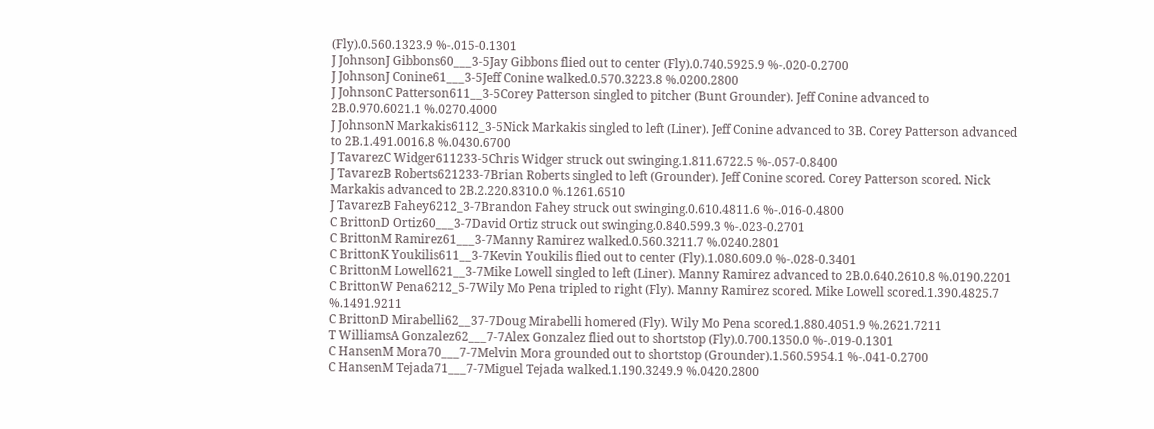(Fly).0.560.1323.9 %-.015-0.1301
J JohnsonJ Gibbons60___3-5Jay Gibbons flied out to center (Fly).0.740.5925.9 %-.020-0.2700
J JohnsonJ Conine61___3-5Jeff Conine walked.0.570.3223.8 %.0200.2800
J JohnsonC Patterson611__3-5Corey Patterson singled to pitcher (Bunt Grounder). Jeff Conine advanced to 2B.0.970.6021.1 %.0270.4000
J JohnsonN Markakis6112_3-5Nick Markakis singled to left (Liner). Jeff Conine advanced to 3B. Corey Patterson advanced to 2B.1.491.0016.8 %.0430.6700
J TavarezC Widger611233-5Chris Widger struck out swinging.1.811.6722.5 %-.057-0.8400
J TavarezB Roberts621233-7Brian Roberts singled to left (Grounder). Jeff Conine scored. Corey Patterson scored. Nick Markakis advanced to 2B.2.220.8310.0 %.1261.6510
J TavarezB Fahey6212_3-7Brandon Fahey struck out swinging.0.610.4811.6 %-.016-0.4800
C BrittonD Ortiz60___3-7David Ortiz struck out swinging.0.840.599.3 %-.023-0.2701
C BrittonM Ramirez61___3-7Manny Ramirez walked.0.560.3211.7 %.0240.2801
C BrittonK Youkilis611__3-7Kevin Youkilis flied out to center (Fly).1.080.609.0 %-.028-0.3401
C BrittonM Lowell621__3-7Mike Lowell singled to left (Liner). Manny Ramirez advanced to 2B.0.640.2610.8 %.0190.2201
C BrittonW Pena6212_5-7Wily Mo Pena tripled to right (Fly). Manny Ramirez scored. Mike Lowell scored.1.390.4825.7 %.1491.9211
C BrittonD Mirabelli62__37-7Doug Mirabelli homered (Fly). Wily Mo Pena scored.1.880.4051.9 %.2621.7211
T WilliamsA Gonzalez62___7-7Alex Gonzalez flied out to shortstop (Fly).0.700.1350.0 %-.019-0.1301
C HansenM Mora70___7-7Melvin Mora grounded out to shortstop (Grounder).1.560.5954.1 %-.041-0.2700
C HansenM Tejada71___7-7Miguel Tejada walked.1.190.3249.9 %.0420.2800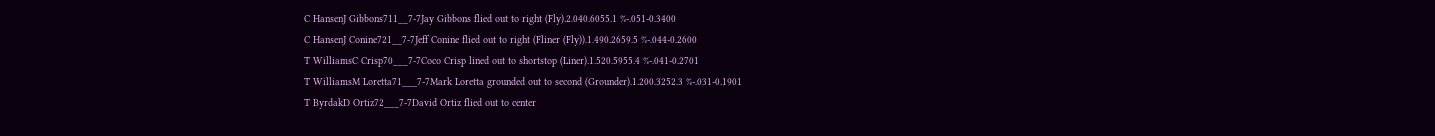C HansenJ Gibbons711__7-7Jay Gibbons flied out to right (Fly).2.040.6055.1 %-.051-0.3400
C HansenJ Conine721__7-7Jeff Conine flied out to right (Fliner (Fly)).1.490.2659.5 %-.044-0.2600
T WilliamsC Crisp70___7-7Coco Crisp lined out to shortstop (Liner).1.520.5955.4 %-.041-0.2701
T WilliamsM Loretta71___7-7Mark Loretta grounded out to second (Grounder).1.200.3252.3 %-.031-0.1901
T ByrdakD Ortiz72___7-7David Ortiz flied out to center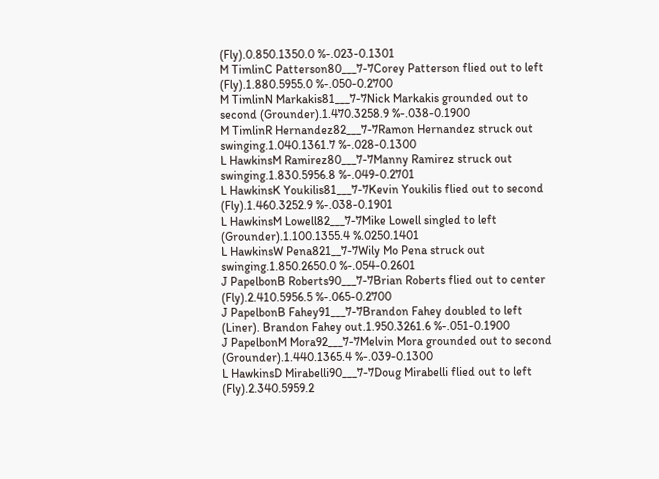(Fly).0.850.1350.0 %-.023-0.1301
M TimlinC Patterson80___7-7Corey Patterson flied out to left (Fly).1.880.5955.0 %-.050-0.2700
M TimlinN Markakis81___7-7Nick Markakis grounded out to second (Grounder).1.470.3258.9 %-.038-0.1900
M TimlinR Hernandez82___7-7Ramon Hernandez struck out swinging.1.040.1361.7 %-.028-0.1300
L HawkinsM Ramirez80___7-7Manny Ramirez struck out swinging.1.830.5956.8 %-.049-0.2701
L HawkinsK Youkilis81___7-7Kevin Youkilis flied out to second (Fly).1.460.3252.9 %-.038-0.1901
L HawkinsM Lowell82___7-7Mike Lowell singled to left (Grounder).1.100.1355.4 %.0250.1401
L HawkinsW Pena821__7-7Wily Mo Pena struck out swinging.1.850.2650.0 %-.054-0.2601
J PapelbonB Roberts90___7-7Brian Roberts flied out to center (Fly).2.410.5956.5 %-.065-0.2700
J PapelbonB Fahey91___7-7Brandon Fahey doubled to left (Liner). Brandon Fahey out.1.950.3261.6 %-.051-0.1900
J PapelbonM Mora92___7-7Melvin Mora grounded out to second (Grounder).1.440.1365.4 %-.039-0.1300
L HawkinsD Mirabelli90___7-7Doug Mirabelli flied out to left (Fly).2.340.5959.2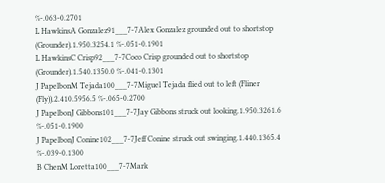%-.063-0.2701
L HawkinsA Gonzalez91___7-7Alex Gonzalez grounded out to shortstop (Grounder).1.950.3254.1 %-.051-0.1901
L HawkinsC Crisp92___7-7Coco Crisp grounded out to shortstop (Grounder).1.540.1350.0 %-.041-0.1301
J PapelbonM Tejada100___7-7Miguel Tejada flied out to left (Fliner (Fly)).2.410.5956.5 %-.065-0.2700
J PapelbonJ Gibbons101___7-7Jay Gibbons struck out looking.1.950.3261.6 %-.051-0.1900
J PapelbonJ Conine102___7-7Jeff Conine struck out swinging.1.440.1365.4 %-.039-0.1300
B ChenM Loretta100___7-7Mark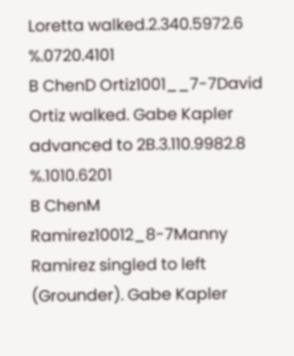Loretta walked.2.340.5972.6 %.0720.4101
B ChenD Ortiz1001__7-7David Ortiz walked. Gabe Kapler advanced to 2B.3.110.9982.8 %.1010.6201
B ChenM Ramirez10012_8-7Manny Ramirez singled to left (Grounder). Gabe Kapler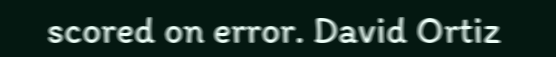scored on error. David Ortiz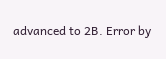advanced to 2B. Error by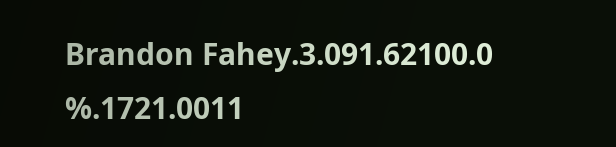Brandon Fahey.3.091.62100.0 %.1721.0011